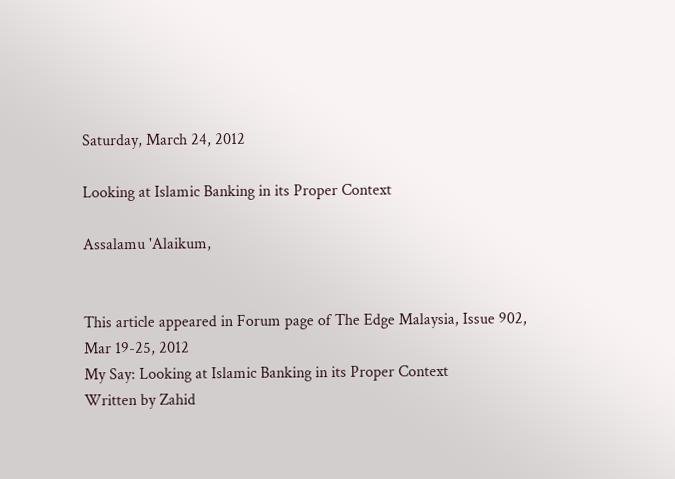Saturday, March 24, 2012

Looking at Islamic Banking in its Proper Context

Assalamu 'Alaikum,


This article appeared in Forum page of The Edge Malaysia, Issue 902, Mar 19-25, 2012
My Say: Looking at Islamic Banking in its Proper Context
Written by Zahid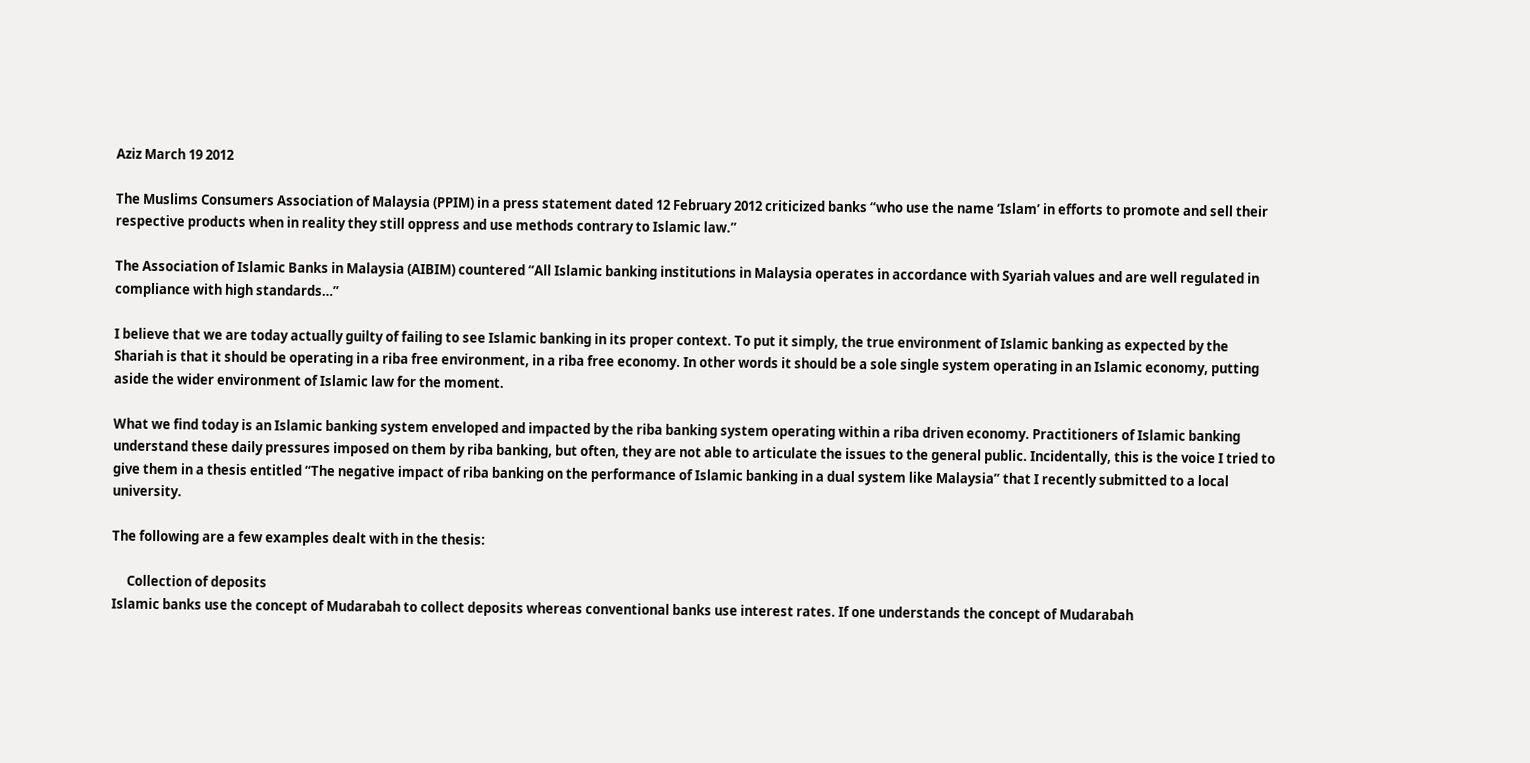Aziz March 19 2012

The Muslims Consumers Association of Malaysia (PPIM) in a press statement dated 12 February 2012 criticized banks “who use the name ‘Islam’ in efforts to promote and sell their respective products when in reality they still oppress and use methods contrary to Islamic law.”

The Association of Islamic Banks in Malaysia (AIBIM) countered “All Islamic banking institutions in Malaysia operates in accordance with Syariah values and are well regulated in compliance with high standards…”

I believe that we are today actually guilty of failing to see Islamic banking in its proper context. To put it simply, the true environment of Islamic banking as expected by the Shariah is that it should be operating in a riba free environment, in a riba free economy. In other words it should be a sole single system operating in an Islamic economy, putting aside the wider environment of Islamic law for the moment.

What we find today is an Islamic banking system enveloped and impacted by the riba banking system operating within a riba driven economy. Practitioners of Islamic banking understand these daily pressures imposed on them by riba banking, but often, they are not able to articulate the issues to the general public. Incidentally, this is the voice I tried to give them in a thesis entitled “The negative impact of riba banking on the performance of Islamic banking in a dual system like Malaysia” that I recently submitted to a local university.

The following are a few examples dealt with in the thesis:

     Collection of deposits
Islamic banks use the concept of Mudarabah to collect deposits whereas conventional banks use interest rates. If one understands the concept of Mudarabah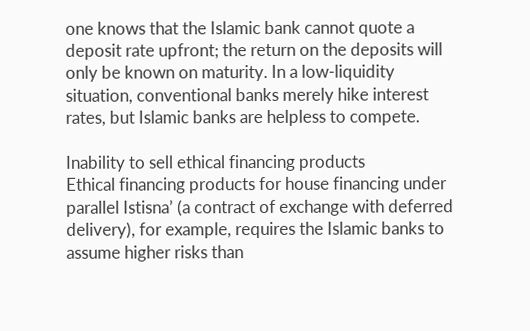one knows that the Islamic bank cannot quote a deposit rate upfront; the return on the deposits will only be known on maturity. In a low-liquidity situation, conventional banks merely hike interest rates, but Islamic banks are helpless to compete.

Inability to sell ethical financing products
Ethical financing products for house financing under parallel Istisna’ (a contract of exchange with deferred delivery), for example, requires the Islamic banks to assume higher risks than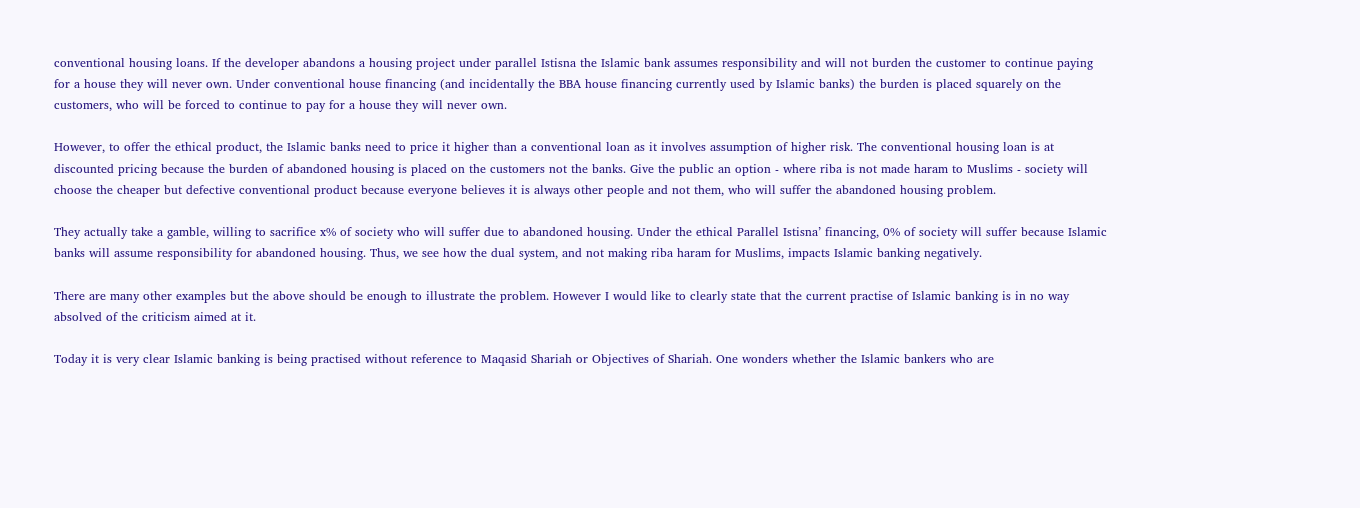conventional housing loans. If the developer abandons a housing project under parallel Istisna the Islamic bank assumes responsibility and will not burden the customer to continue paying for a house they will never own. Under conventional house financing (and incidentally the BBA house financing currently used by Islamic banks) the burden is placed squarely on the customers, who will be forced to continue to pay for a house they will never own.

However, to offer the ethical product, the Islamic banks need to price it higher than a conventional loan as it involves assumption of higher risk. The conventional housing loan is at discounted pricing because the burden of abandoned housing is placed on the customers not the banks. Give the public an option - where riba is not made haram to Muslims - society will choose the cheaper but defective conventional product because everyone believes it is always other people and not them, who will suffer the abandoned housing problem.

They actually take a gamble, willing to sacrifice x% of society who will suffer due to abandoned housing. Under the ethical Parallel Istisna’ financing, 0% of society will suffer because Islamic banks will assume responsibility for abandoned housing. Thus, we see how the dual system, and not making riba haram for Muslims, impacts Islamic banking negatively.

There are many other examples but the above should be enough to illustrate the problem. However I would like to clearly state that the current practise of Islamic banking is in no way absolved of the criticism aimed at it.

Today it is very clear Islamic banking is being practised without reference to Maqasid Shariah or Objectives of Shariah. One wonders whether the Islamic bankers who are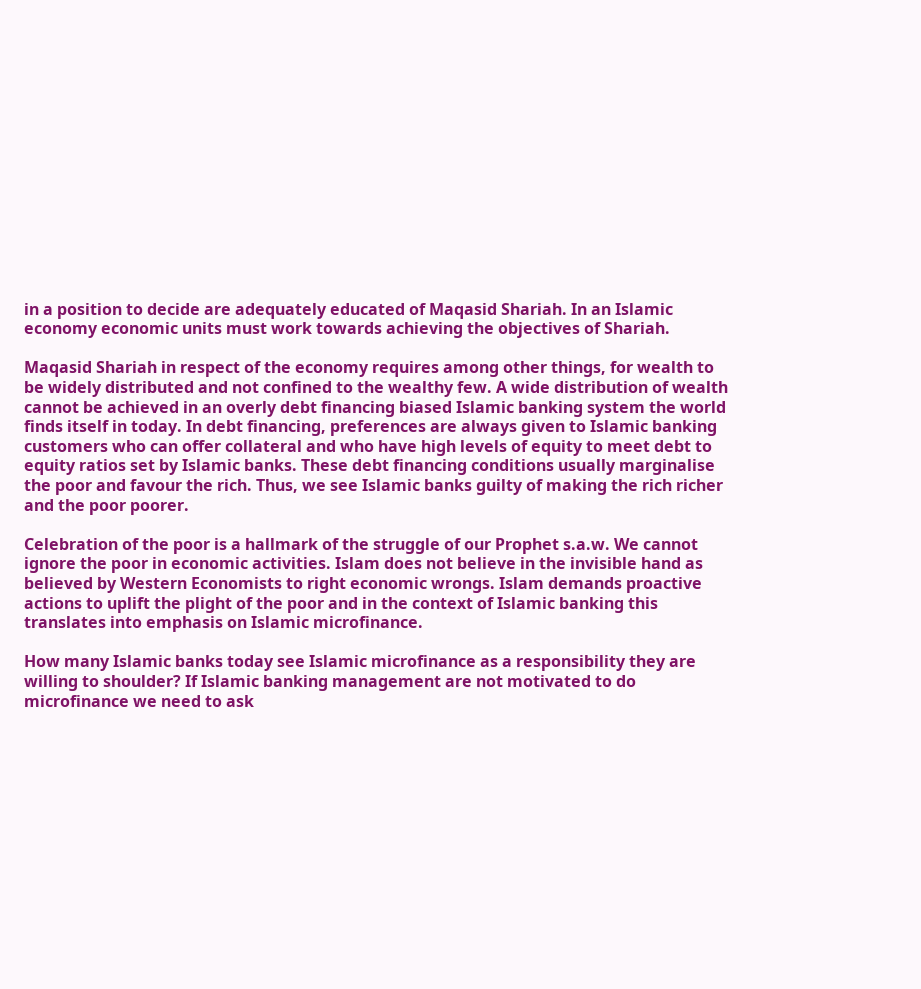in a position to decide are adequately educated of Maqasid Shariah. In an Islamic economy economic units must work towards achieving the objectives of Shariah.

Maqasid Shariah in respect of the economy requires among other things, for wealth to be widely distributed and not confined to the wealthy few. A wide distribution of wealth cannot be achieved in an overly debt financing biased Islamic banking system the world finds itself in today. In debt financing, preferences are always given to Islamic banking customers who can offer collateral and who have high levels of equity to meet debt to equity ratios set by Islamic banks. These debt financing conditions usually marginalise the poor and favour the rich. Thus, we see Islamic banks guilty of making the rich richer and the poor poorer.

Celebration of the poor is a hallmark of the struggle of our Prophet s.a.w. We cannot ignore the poor in economic activities. Islam does not believe in the invisible hand as believed by Western Economists to right economic wrongs. Islam demands proactive actions to uplift the plight of the poor and in the context of Islamic banking this translates into emphasis on Islamic microfinance.

How many Islamic banks today see Islamic microfinance as a responsibility they are willing to shoulder? If Islamic banking management are not motivated to do microfinance we need to ask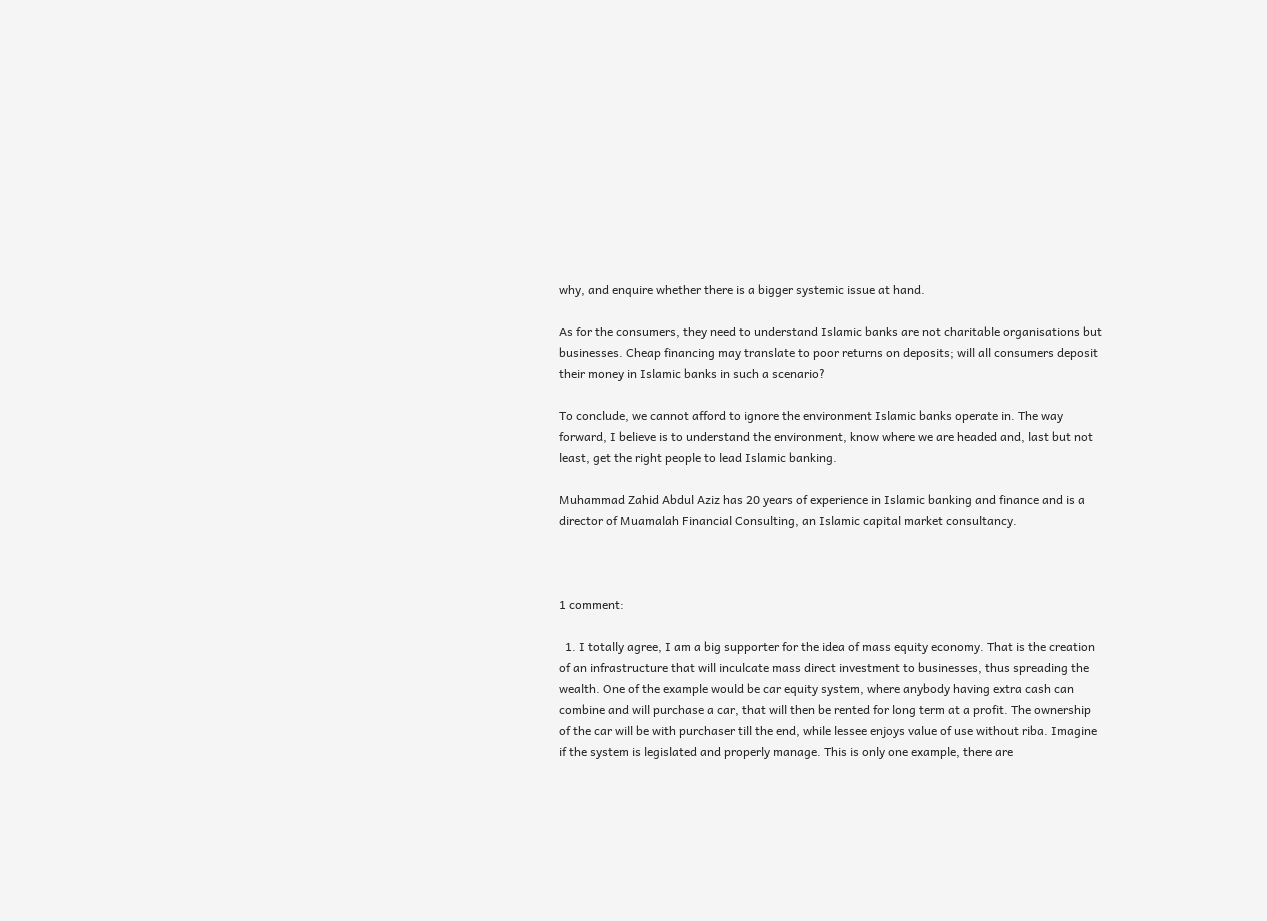why, and enquire whether there is a bigger systemic issue at hand.

As for the consumers, they need to understand Islamic banks are not charitable organisations but businesses. Cheap financing may translate to poor returns on deposits; will all consumers deposit their money in Islamic banks in such a scenario?

To conclude, we cannot afford to ignore the environment Islamic banks operate in. The way forward, I believe is to understand the environment, know where we are headed and, last but not least, get the right people to lead Islamic banking.

Muhammad Zahid Abdul Aziz has 20 years of experience in Islamic banking and finance and is a director of Muamalah Financial Consulting, an Islamic capital market consultancy.



1 comment:

  1. I totally agree, I am a big supporter for the idea of mass equity economy. That is the creation of an infrastructure that will inculcate mass direct investment to businesses, thus spreading the wealth. One of the example would be car equity system, where anybody having extra cash can combine and will purchase a car, that will then be rented for long term at a profit. The ownership of the car will be with purchaser till the end, while lessee enjoys value of use without riba. Imagine if the system is legislated and properly manage. This is only one example, there are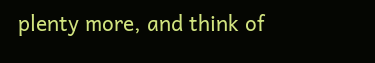plenty more, and think of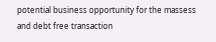potential business opportunity for the massess and debt free transaction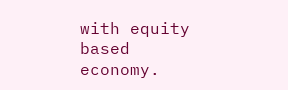with equity based economy.